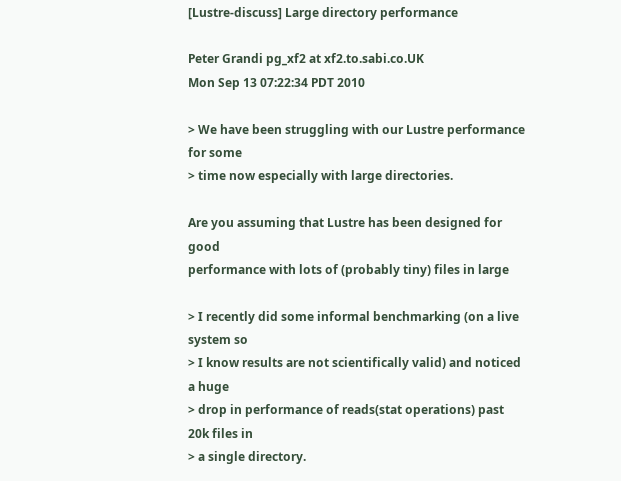[Lustre-discuss] Large directory performance

Peter Grandi pg_xf2 at xf2.to.sabi.co.UK
Mon Sep 13 07:22:34 PDT 2010

> We have been struggling with our Lustre performance for some
> time now especially with large directories.

Are you assuming that Lustre has been designed for good
performance with lots of (probably tiny) files in large

> I recently did some informal benchmarking (on a live system so
> I know results are not scientifically valid) and noticed a huge
> drop in performance of reads(stat operations) past 20k files in
> a single directory.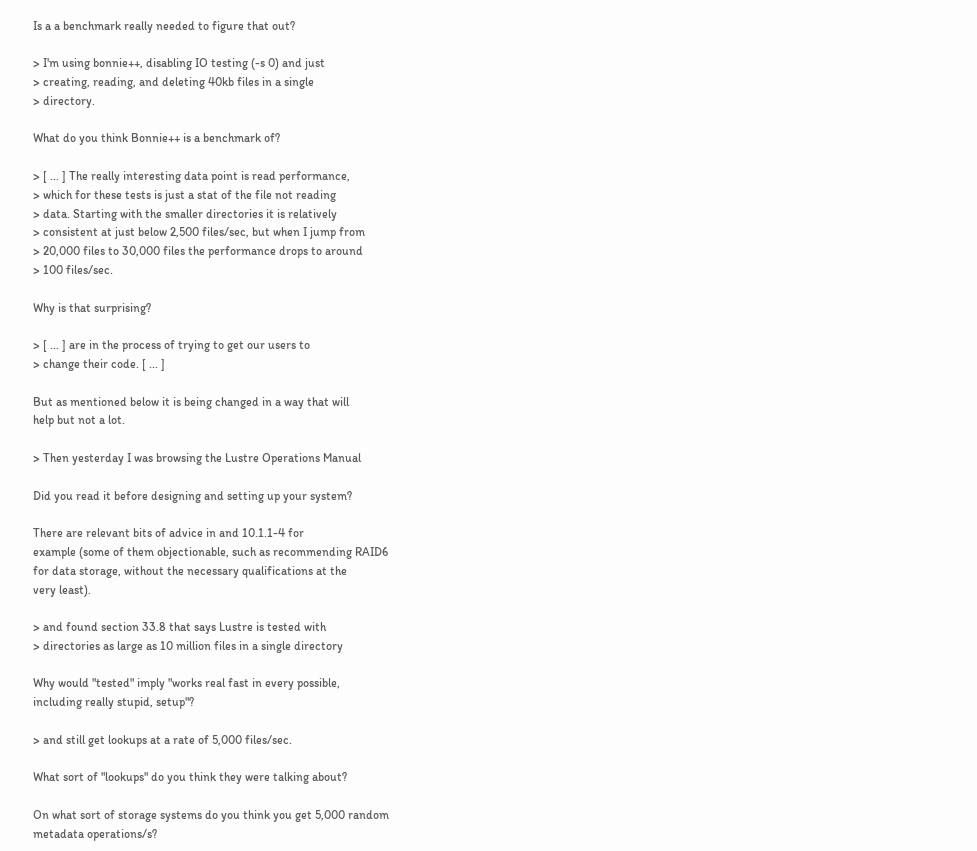Is a a benchmark really needed to figure that out?

> I'm using bonnie++, disabling IO testing (-s 0) and just
> creating, reading, and deleting 40kb files in a single
> directory.

What do you think Bonnie++ is a benchmark of?

> [ ... ] The really interesting data point is read performance,
> which for these tests is just a stat of the file not reading
> data. Starting with the smaller directories it is relatively
> consistent at just below 2,500 files/sec, but when I jump from
> 20,000 files to 30,000 files the performance drops to around
> 100 files/sec.

Why is that surprising?

> [ ... ] are in the process of trying to get our users to
> change their code. [ ... ]

But as mentioned below it is being changed in a way that will
help but not a lot.

> Then yesterday I was browsing the Lustre Operations Manual

Did you read it before designing and setting up your system?

There are relevant bits of advice in and 10.1.1-4 for
example (some of them objectionable, such as recommending RAID6
for data storage, without the necessary qualifications at the
very least).

> and found section 33.8 that says Lustre is tested with
> directories as large as 10 million files in a single directory

Why would "tested" imply "works real fast in every possible,
including really stupid, setup"?

> and still get lookups at a rate of 5,000 files/sec.

What sort of "lookups" do you think they were talking about?

On what sort of storage systems do you think you get 5,000 random
metadata operations/s?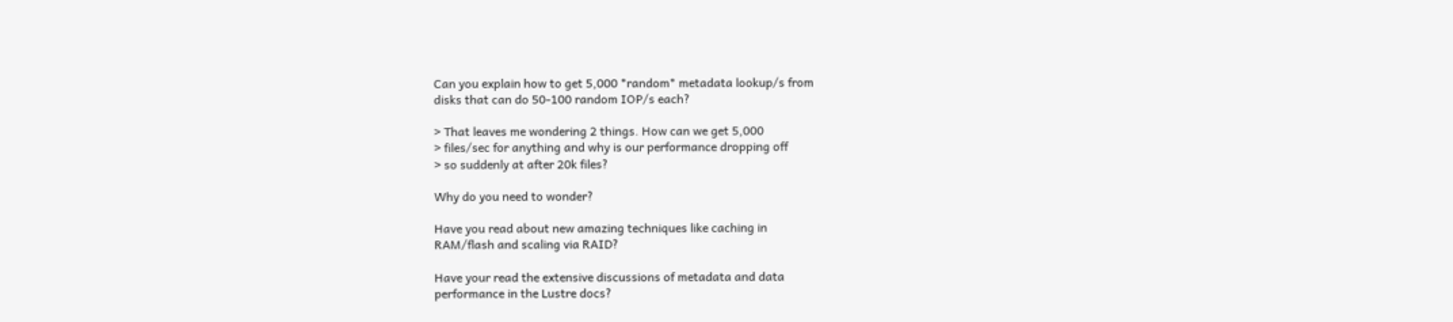Can you explain how to get 5,000 *random* metadata lookup/s from
disks that can do 50-100 random IOP/s each?

> That leaves me wondering 2 things. How can we get 5,000
> files/sec for anything and why is our performance dropping off
> so suddenly at after 20k files?

Why do you need to wonder?

Have you read about new amazing techniques like caching in
RAM/flash and scaling via RAID?

Have your read the extensive discussions of metadata and data
performance in the Lustre docs?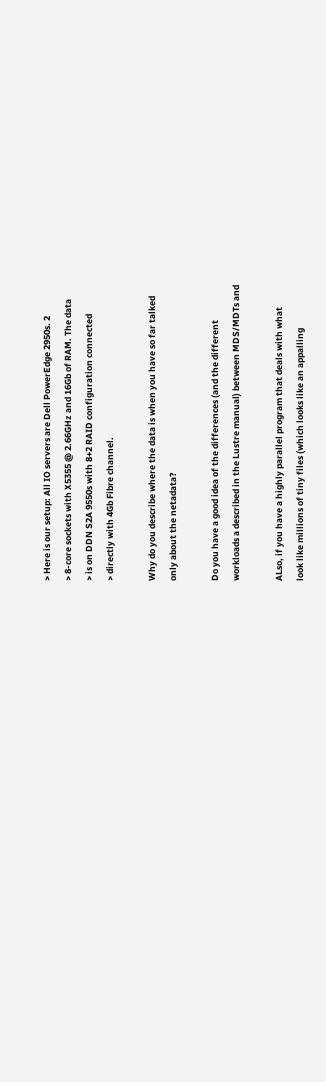> Here is our setup: All IO servers are Dell PowerEdge 2950s. 2
> 8-core sockets with X5355 @ 2.66GHz and 16Gb of RAM. The data
> is on DDN S2A 9550s with 8+2 RAID configuration connected
> directly with 4Gb Fibre channel.

Why do you describe where the data is when you have so far talked
only about the netadata?

Do you have a good idea of the differences (and the different
workloads a described in the Lustre manual) between MDS/MDTs and

ALso, if you have a highly parallel program that deals with what
look like millions of tiny files (which looks like an appalling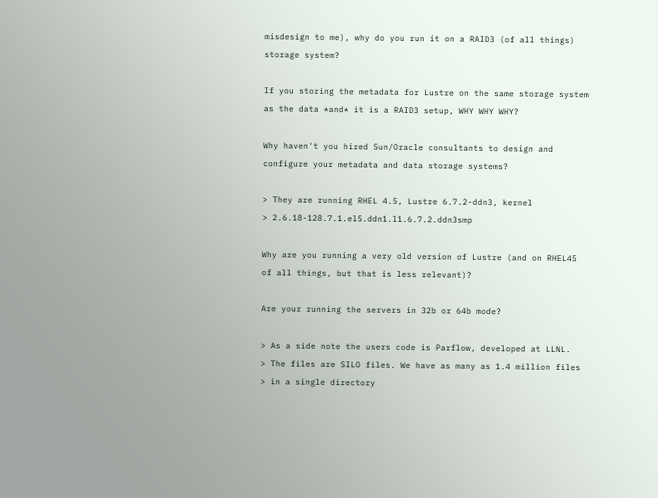misdesign to me), why do you run it on a RAID3 (of all things)
storage system?

If you storing the metadata for Lustre on the same storage system
as the data *and* it is a RAID3 setup, WHY WHY WHY?

Why haven't you hired Sun/Oracle consultants to design and
configure your metadata and data storage systems?

> They are running RHEL 4.5, Lustre 6.7.2-ddn3, kernel
> 2.6.18-128.7.1.el5.ddn1.l1.6.7.2.ddn3smp

Why are you running a very old version of Lustre (and on RHEL45
of all things, but that is less relevant)?

Are your running the servers in 32b or 64b mode?

> As a side note the users code is Parflow, developed at LLNL.
> The files are SILO files. We have as many as 1.4 million files
> in a single directory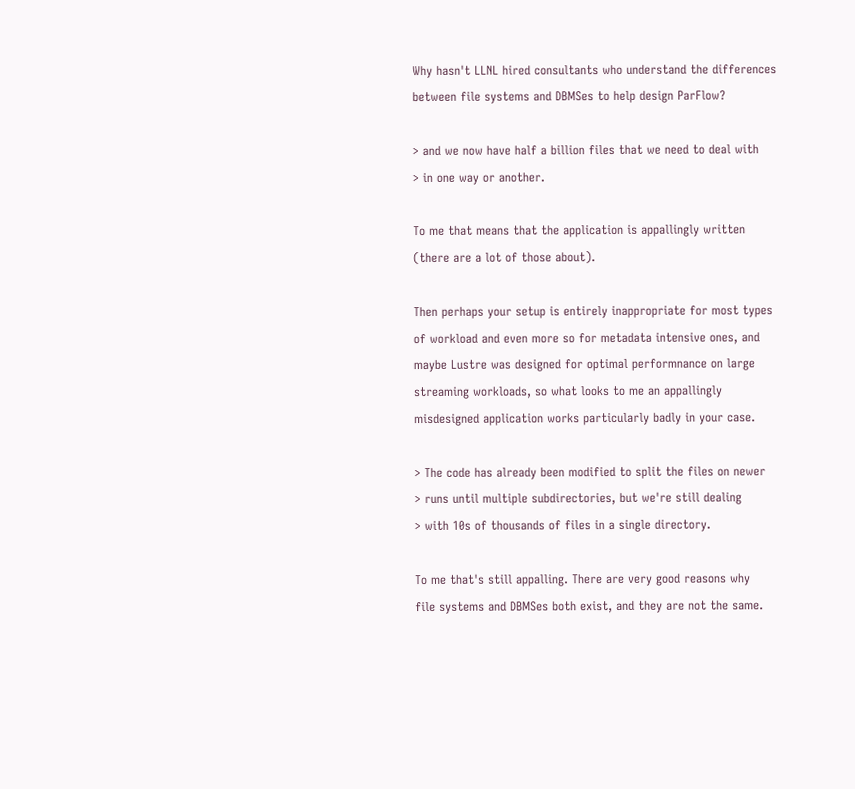Why hasn't LLNL hired consultants who understand the differences
between file systems and DBMSes to help design ParFlow?

> and we now have half a billion files that we need to deal with
> in one way or another.

To me that means that the application is appallingly written
(there are a lot of those about).

Then perhaps your setup is entirely inappropriate for most types
of workload and even more so for metadata intensive ones, and
maybe Lustre was designed for optimal performnance on large
streaming workloads, so what looks to me an appallingly
misdesigned application works particularly badly in your case.

> The code has already been modified to split the files on newer
> runs until multiple subdirectories, but we're still dealing
> with 10s of thousands of files in a single directory.

To me that's still appalling. There are very good reasons why
file systems and DBMSes both exist, and they are not the same.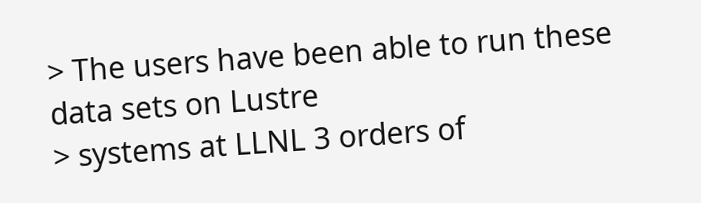> The users have been able to run these data sets on Lustre
> systems at LLNL 3 orders of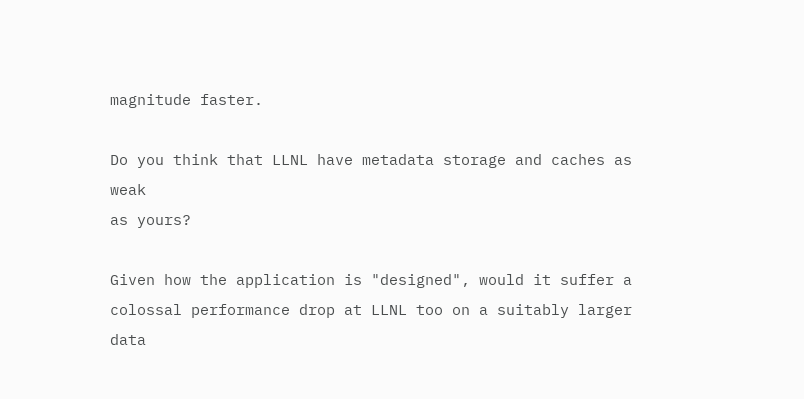magnitude faster.

Do you think that LLNL have metadata storage and caches as weak
as yours?

Given how the application is "designed", would it suffer a
colossal performance drop at LLNL too on a suitably larger data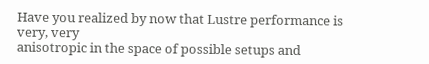Have you realized by now that Lustre performance is very, very
anisotropic in the space of possible setups and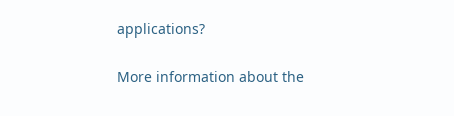applications?

More information about the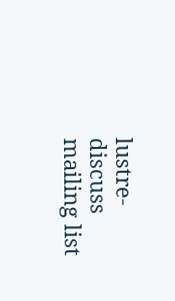lustre-discuss mailing list